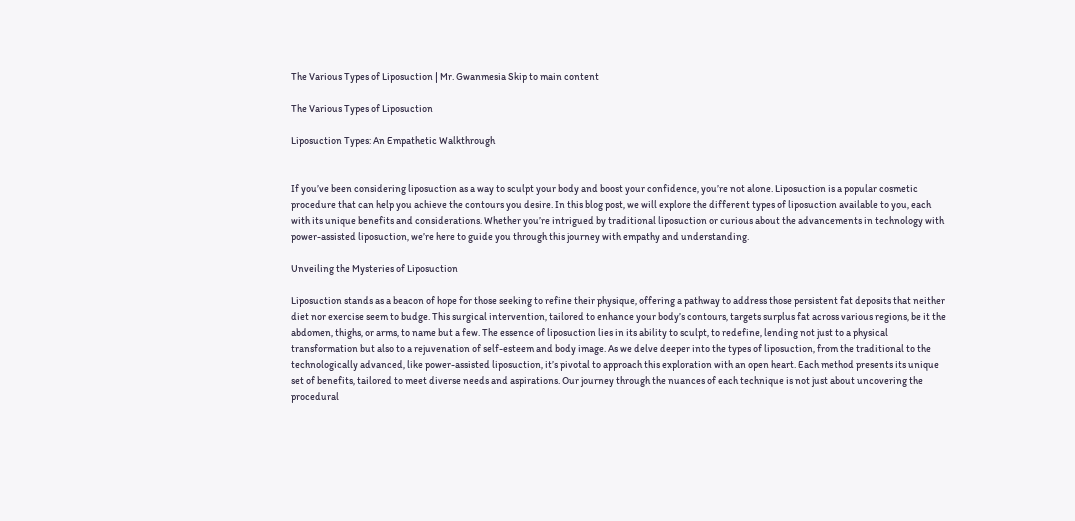The Various Types of Liposuction | Mr. Gwanmesia Skip to main content

The Various Types of Liposuction

Liposuction Types: An Empathetic Walkthrough


If you’ve been considering liposuction as a way to sculpt your body and boost your confidence, you’re not alone. Liposuction is a popular cosmetic procedure that can help you achieve the contours you desire. In this blog post, we will explore the different types of liposuction available to you, each with its unique benefits and considerations. Whether you’re intrigued by traditional liposuction or curious about the advancements in technology with power-assisted liposuction, we’re here to guide you through this journey with empathy and understanding.

Unveiling the Mysteries of Liposuction

Liposuction stands as a beacon of hope for those seeking to refine their physique, offering a pathway to address those persistent fat deposits that neither diet nor exercise seem to budge. This surgical intervention, tailored to enhance your body’s contours, targets surplus fat across various regions, be it the abdomen, thighs, or arms, to name but a few. The essence of liposuction lies in its ability to sculpt, to redefine, lending not just to a physical transformation but also to a rejuvenation of self-esteem and body image. As we delve deeper into the types of liposuction, from the traditional to the technologically advanced, like power-assisted liposuction, it’s pivotal to approach this exploration with an open heart. Each method presents its unique set of benefits, tailored to meet diverse needs and aspirations. Our journey through the nuances of each technique is not just about uncovering the procedural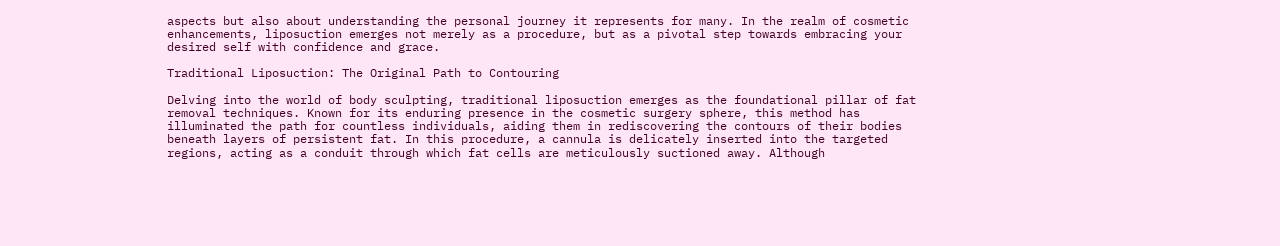aspects but also about understanding the personal journey it represents for many. In the realm of cosmetic enhancements, liposuction emerges not merely as a procedure, but as a pivotal step towards embracing your desired self with confidence and grace.

Traditional Liposuction: The Original Path to Contouring

Delving into the world of body sculpting, traditional liposuction emerges as the foundational pillar of fat removal techniques. Known for its enduring presence in the cosmetic surgery sphere, this method has illuminated the path for countless individuals, aiding them in rediscovering the contours of their bodies beneath layers of persistent fat. In this procedure, a cannula is delicately inserted into the targeted regions, acting as a conduit through which fat cells are meticulously suctioned away. Although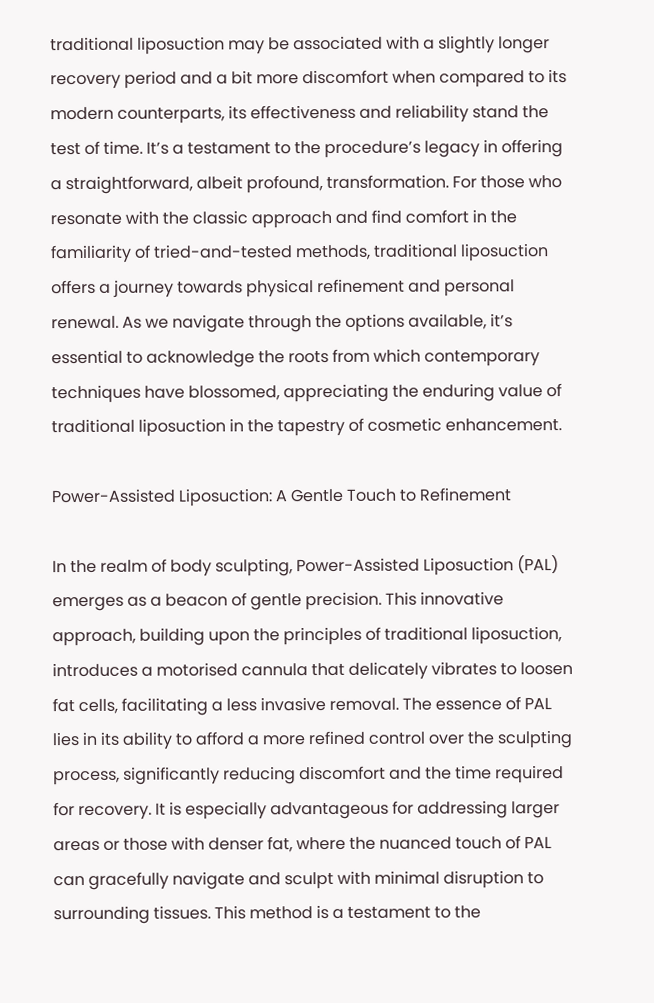traditional liposuction may be associated with a slightly longer recovery period and a bit more discomfort when compared to its modern counterparts, its effectiveness and reliability stand the test of time. It’s a testament to the procedure’s legacy in offering a straightforward, albeit profound, transformation. For those who resonate with the classic approach and find comfort in the familiarity of tried-and-tested methods, traditional liposuction offers a journey towards physical refinement and personal renewal. As we navigate through the options available, it’s essential to acknowledge the roots from which contemporary techniques have blossomed, appreciating the enduring value of traditional liposuction in the tapestry of cosmetic enhancement.

Power-Assisted Liposuction: A Gentle Touch to Refinement

In the realm of body sculpting, Power-Assisted Liposuction (PAL) emerges as a beacon of gentle precision. This innovative approach, building upon the principles of traditional liposuction, introduces a motorised cannula that delicately vibrates to loosen fat cells, facilitating a less invasive removal. The essence of PAL lies in its ability to afford a more refined control over the sculpting process, significantly reducing discomfort and the time required for recovery. It is especially advantageous for addressing larger areas or those with denser fat, where the nuanced touch of PAL can gracefully navigate and sculpt with minimal disruption to surrounding tissues. This method is a testament to the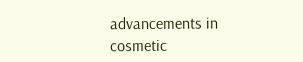advancements in cosmetic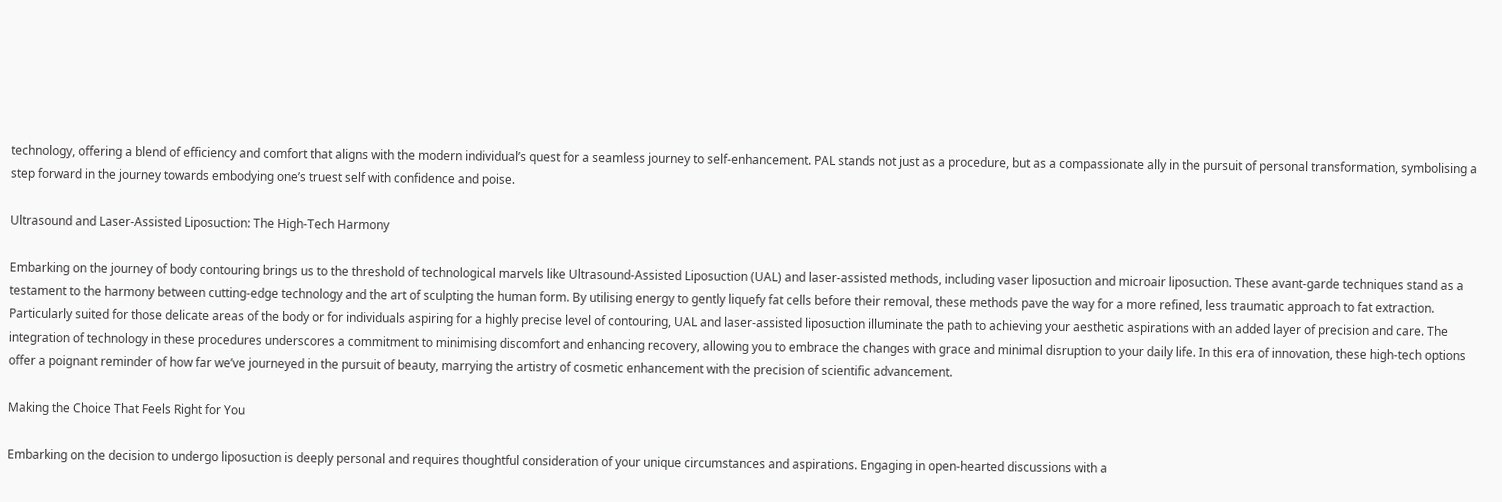technology, offering a blend of efficiency and comfort that aligns with the modern individual’s quest for a seamless journey to self-enhancement. PAL stands not just as a procedure, but as a compassionate ally in the pursuit of personal transformation, symbolising a step forward in the journey towards embodying one’s truest self with confidence and poise.

Ultrasound and Laser-Assisted Liposuction: The High-Tech Harmony

Embarking on the journey of body contouring brings us to the threshold of technological marvels like Ultrasound-Assisted Liposuction (UAL) and laser-assisted methods, including vaser liposuction and microair liposuction. These avant-garde techniques stand as a testament to the harmony between cutting-edge technology and the art of sculpting the human form. By utilising energy to gently liquefy fat cells before their removal, these methods pave the way for a more refined, less traumatic approach to fat extraction. Particularly suited for those delicate areas of the body or for individuals aspiring for a highly precise level of contouring, UAL and laser-assisted liposuction illuminate the path to achieving your aesthetic aspirations with an added layer of precision and care. The integration of technology in these procedures underscores a commitment to minimising discomfort and enhancing recovery, allowing you to embrace the changes with grace and minimal disruption to your daily life. In this era of innovation, these high-tech options offer a poignant reminder of how far we’ve journeyed in the pursuit of beauty, marrying the artistry of cosmetic enhancement with the precision of scientific advancement.

Making the Choice That Feels Right for You

Embarking on the decision to undergo liposuction is deeply personal and requires thoughtful consideration of your unique circumstances and aspirations. Engaging in open-hearted discussions with a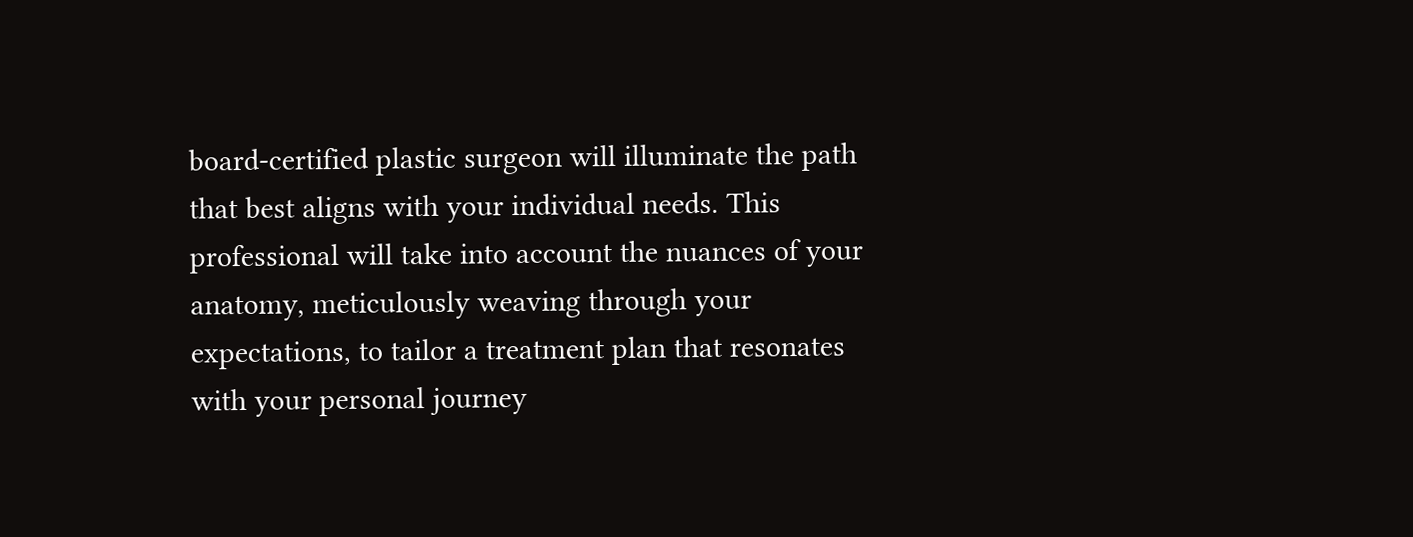board-certified plastic surgeon will illuminate the path that best aligns with your individual needs. This professional will take into account the nuances of your anatomy, meticulously weaving through your expectations, to tailor a treatment plan that resonates with your personal journey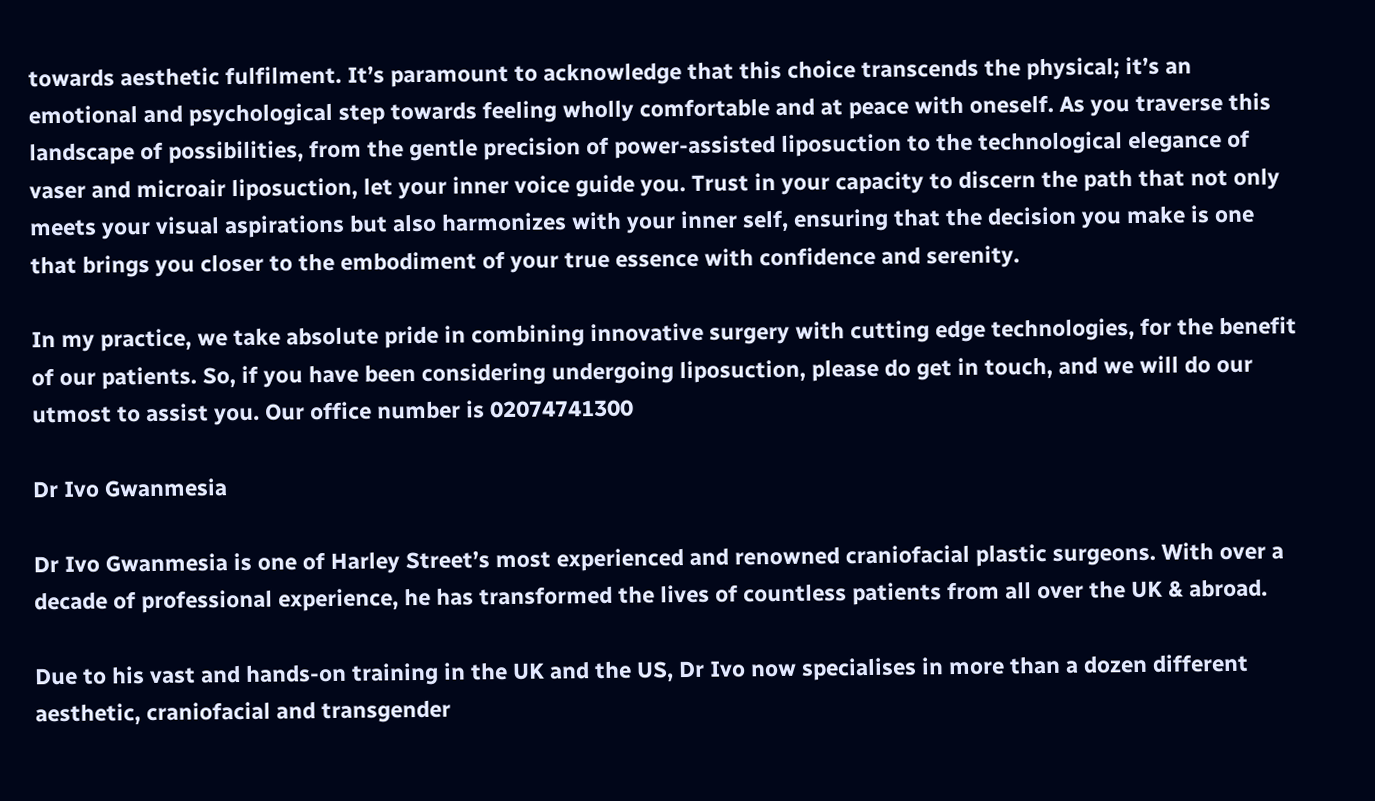towards aesthetic fulfilment. It’s paramount to acknowledge that this choice transcends the physical; it’s an emotional and psychological step towards feeling wholly comfortable and at peace with oneself. As you traverse this landscape of possibilities, from the gentle precision of power-assisted liposuction to the technological elegance of vaser and microair liposuction, let your inner voice guide you. Trust in your capacity to discern the path that not only meets your visual aspirations but also harmonizes with your inner self, ensuring that the decision you make is one that brings you closer to the embodiment of your true essence with confidence and serenity.

In my practice, we take absolute pride in combining innovative surgery with cutting edge technologies, for the benefit of our patients. So, if you have been considering undergoing liposuction, please do get in touch, and we will do our utmost to assist you. Our office number is 02074741300

Dr Ivo Gwanmesia

Dr Ivo Gwanmesia is one of Harley Street’s most experienced and renowned craniofacial plastic surgeons. With over a decade of professional experience, he has transformed the lives of countless patients from all over the UK & abroad.

Due to his vast and hands-on training in the UK and the US, Dr Ivo now specialises in more than a dozen different aesthetic, craniofacial and transgender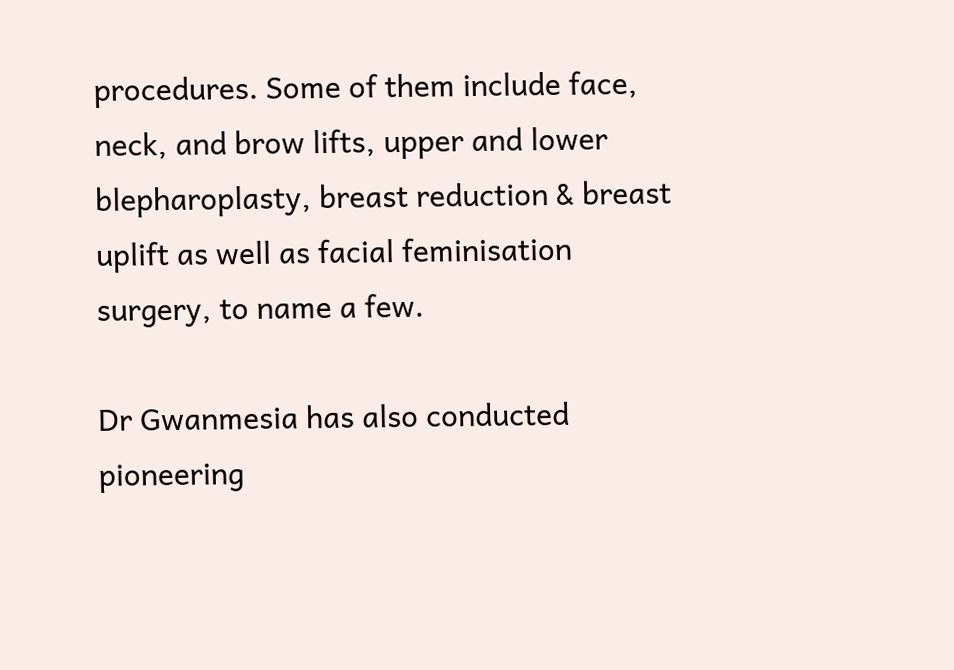procedures. Some of them include face, neck, and brow lifts, upper and lower blepharoplasty, breast reduction & breast uplift as well as facial feminisation surgery, to name a few.

Dr Gwanmesia has also conducted pioneering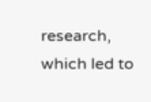research, which led to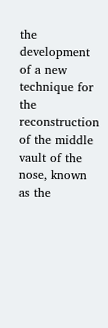the development of a new technique for the reconstruction of the middle vault of the nose, known as the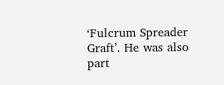‘Fulcrum Spreader Graft’. He was also part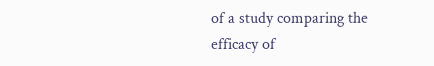of a study comparing the efficacy of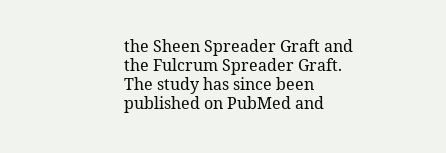the Sheen Spreader Graft and the Fulcrum Spreader Graft. The study has since been published on PubMed and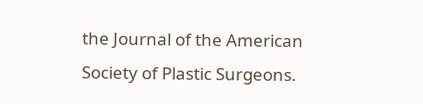the Journal of the American Society of Plastic Surgeons.